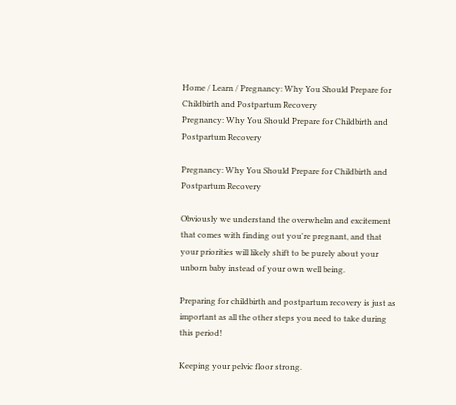Home / Learn / Pregnancy: Why You Should Prepare for Childbirth and Postpartum Recovery
Pregnancy: Why You Should Prepare for Childbirth and Postpartum Recovery

Pregnancy: Why You Should Prepare for Childbirth and Postpartum Recovery

Obviously we understand the overwhelm and excitement that comes with finding out you're pregnant, and that your priorities will likely shift to be purely about your unborn baby instead of your own well being.

Preparing for childbirth and postpartum recovery is just as important as all the other steps you need to take during this period!

Keeping your pelvic floor strong.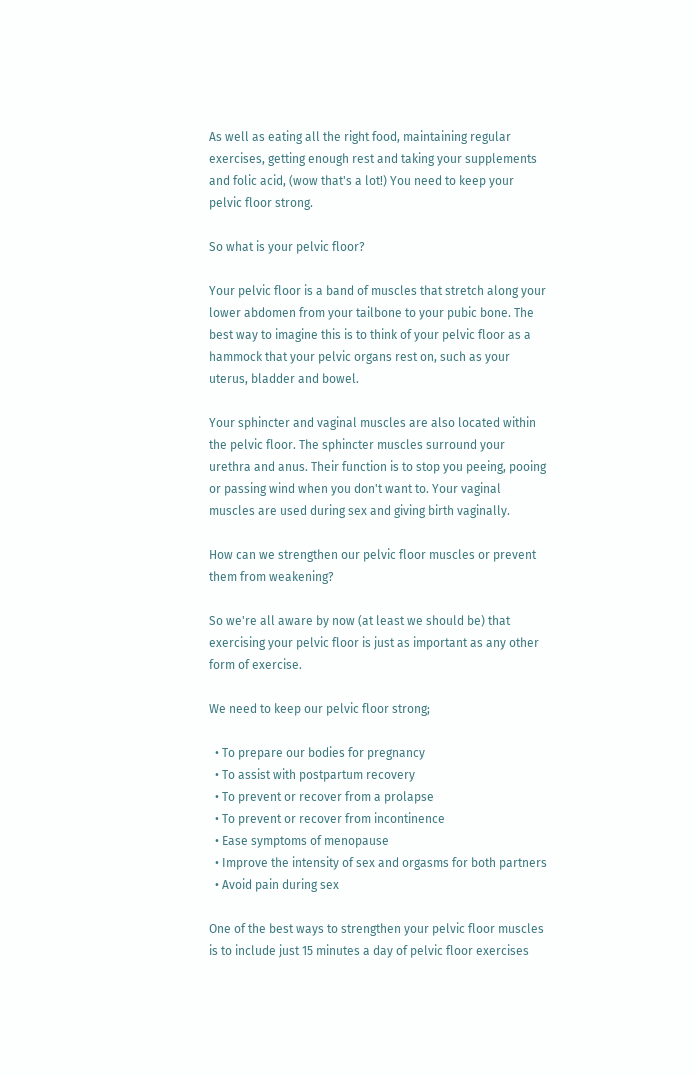As well as eating all the right food, maintaining regular exercises, getting enough rest and taking your supplements and folic acid, (wow that's a lot!) You need to keep your pelvic floor strong.

So what is your pelvic floor?

Your pelvic floor is a band of muscles that stretch along your lower abdomen from your tailbone to your pubic bone. The best way to imagine this is to think of your pelvic floor as a hammock that your pelvic organs rest on, such as your uterus, bladder and bowel.

Your sphincter and vaginal muscles are also located within the pelvic floor. The sphincter muscles surround your urethra and anus. Their function is to stop you peeing, pooing or passing wind when you don't want to. Your vaginal muscles are used during sex and giving birth vaginally.

How can we strengthen our pelvic floor muscles or prevent them from weakening?

So we're all aware by now (at least we should be) that exercising your pelvic floor is just as important as any other form of exercise.

We need to keep our pelvic floor strong;

  • To prepare our bodies for pregnancy
  • To assist with postpartum recovery
  • To prevent or recover from a prolapse
  • To prevent or recover from incontinence
  • Ease symptoms of menopause
  • Improve the intensity of sex and orgasms for both partners
  • Avoid pain during sex

One of the best ways to strengthen your pelvic floor muscles is to include just 15 minutes a day of pelvic floor exercises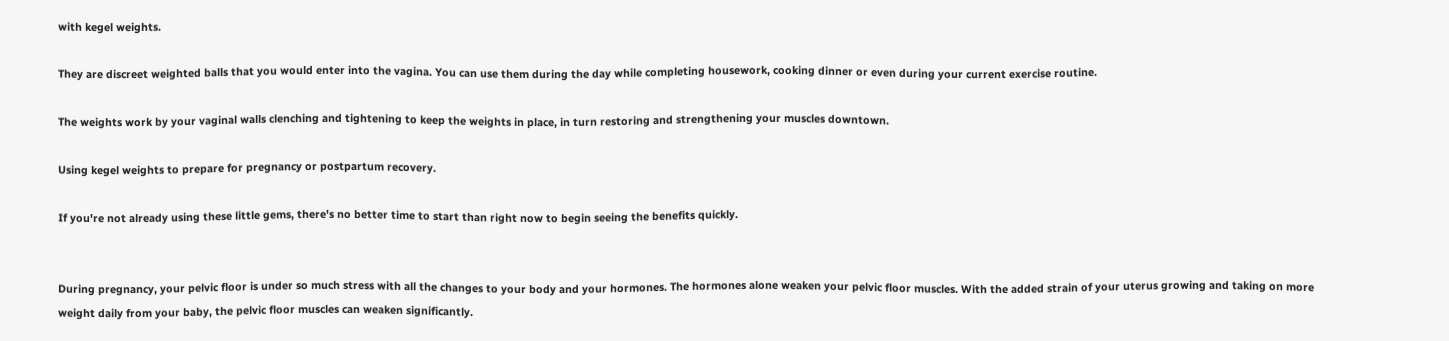with kegel weights.

They are discreet weighted balls that you would enter into the vagina. You can use them during the day while completing housework, cooking dinner or even during your current exercise routine.

The weights work by your vaginal walls clenching and tightening to keep the weights in place, in turn restoring and strengthening your muscles downtown.

Using kegel weights to prepare for pregnancy or postpartum recovery.

If you're not already using these little gems, there's no better time to start than right now to begin seeing the benefits quickly.


During pregnancy, your pelvic floor is under so much stress with all the changes to your body and your hormones. The hormones alone weaken your pelvic floor muscles. With the added strain of your uterus growing and taking on more weight daily from your baby, the pelvic floor muscles can weaken significantly.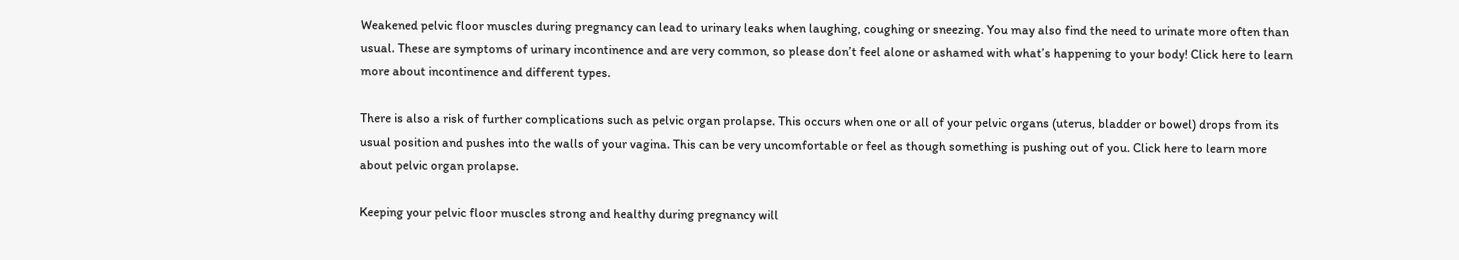Weakened pelvic floor muscles during pregnancy can lead to urinary leaks when laughing, coughing or sneezing. You may also find the need to urinate more often than usual. These are symptoms of urinary incontinence and are very common, so please don’t feel alone or ashamed with what’s happening to your body! Click here to learn more about incontinence and different types.

There is also a risk of further complications such as pelvic organ prolapse. This occurs when one or all of your pelvic organs (uterus, bladder or bowel) drops from its usual position and pushes into the walls of your vagina. This can be very uncomfortable or feel as though something is pushing out of you. Click here to learn more about pelvic organ prolapse.

Keeping your pelvic floor muscles strong and healthy during pregnancy will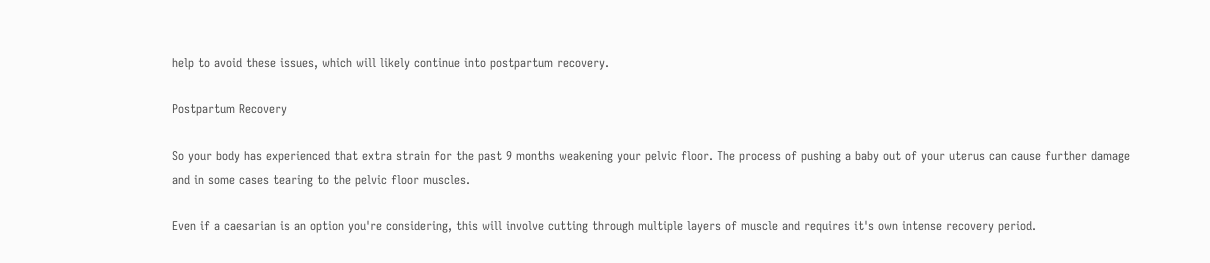help to avoid these issues, which will likely continue into postpartum recovery.

Postpartum Recovery

So your body has experienced that extra strain for the past 9 months weakening your pelvic floor. The process of pushing a baby out of your uterus can cause further damage and in some cases tearing to the pelvic floor muscles.

Even if a caesarian is an option you're considering, this will involve cutting through multiple layers of muscle and requires it's own intense recovery period.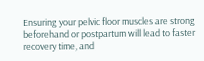Ensuring your pelvic floor muscles are strong beforehand or postpartum will lead to faster recovery time, and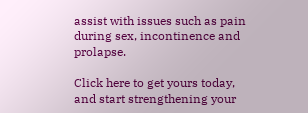assist with issues such as pain during sex, incontinence and prolapse.

Click here to get yours today, and start strengthening your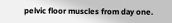pelvic floor muscles from day one.